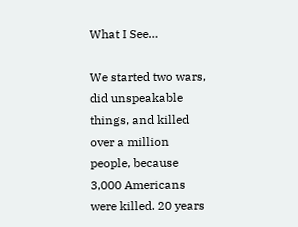What I See…

We started two wars, did unspeakable things, and killed over a million people, because 3,000 Americans were killed. 20 years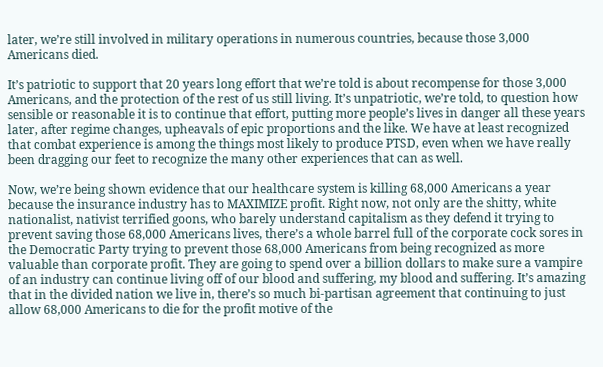later, we’re still involved in military operations in numerous countries, because those 3,000 Americans died.

It’s patriotic to support that 20 years long effort that we’re told is about recompense for those 3,000 Americans, and the protection of the rest of us still living. It’s unpatriotic, we’re told, to question how sensible or reasonable it is to continue that effort, putting more people’s lives in danger all these years later, after regime changes, upheavals of epic proportions and the like. We have at least recognized that combat experience is among the things most likely to produce PTSD, even when we have really been dragging our feet to recognize the many other experiences that can as well.

Now, we’re being shown evidence that our healthcare system is killing 68,000 Americans a year because the insurance industry has to MAXIMIZE profit. Right now, not only are the shitty, white nationalist, nativist terrified goons, who barely understand capitalism as they defend it trying to prevent saving those 68,000 Americans lives, there’s a whole barrel full of the corporate cock sores in the Democratic Party trying to prevent those 68,000 Americans from being recognized as more valuable than corporate profit. They are going to spend over a billion dollars to make sure a vampire of an industry can continue living off of our blood and suffering, my blood and suffering. It’s amazing that in the divided nation we live in, there’s so much bi-partisan agreement that continuing to just allow 68,000 Americans to die for the profit motive of the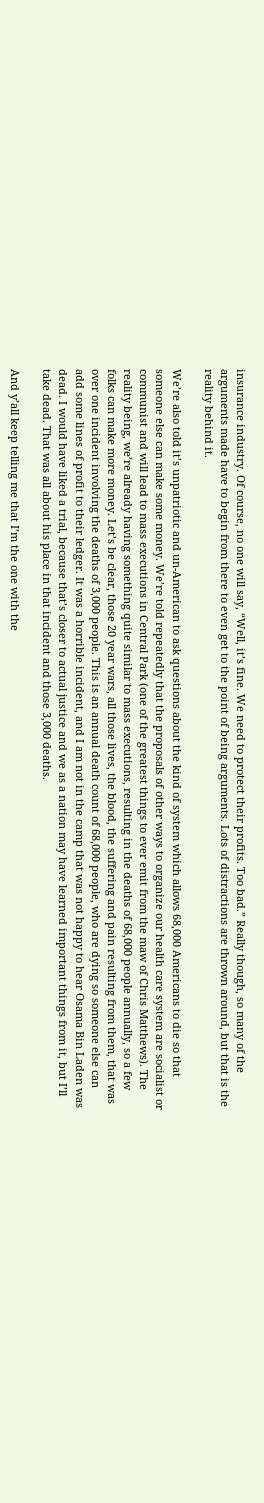insurance industry. Of course, no one will say, “Well, it’s fine. We need to protect their profits. Too bad.” Really though, so many of the arguments made have to begin from there to even get to the point of being arguments. Lots of distractions are thrown around, but that is the reality behind it.

We’re also told it’s unpatriotic and un-American to ask questions about the kind of system which allows 68,000 Americans to die so that someone else can make some money. We’re told repeatedly that the proposals of other ways to organize our health care system are socialist or communist and will lead to mass executions in Central Park (one of the greatest things to ever emit from the maw of Chris Matthews). The reality being, we’re already having something quite similar to mass executions, resulting in the deaths of 68,000 people annually, so a few folks can make more money. Let’s be clear, those 20 year wars, all those lives, the blood, the suffering and pain resulting from them, that was over one incident involving the deaths of 3,000 people. This is an annual death count of 68,000 people, who are dying so someone else can add some lines of profit to their ledger. It was a horrible incident, and I am not in the camp that was not happy to hear Osama Bin Laden was dead. I would have liked a trial, because that’s closer to actual justice and we as a nation may have learned important things from it, but I’ll take dead. That was all about his place in that incident and those 3,000 deaths.

And y’all keep telling me that I’m the one with the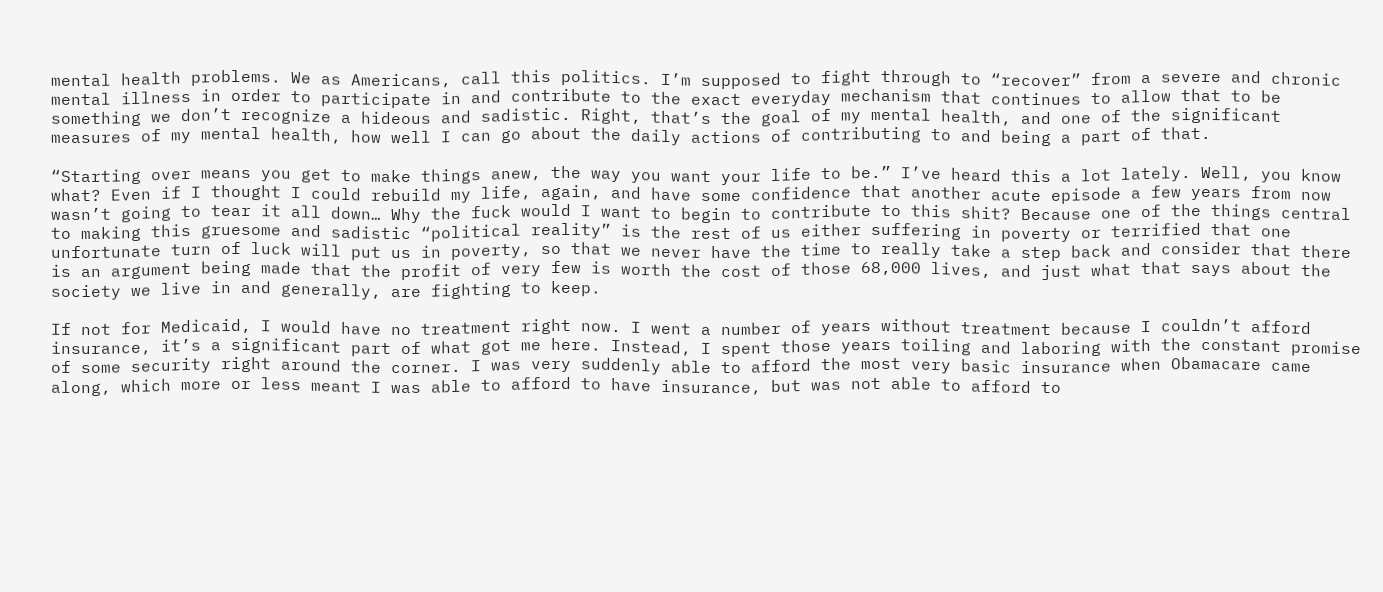mental health problems. We as Americans, call this politics. I’m supposed to fight through to “recover” from a severe and chronic mental illness in order to participate in and contribute to the exact everyday mechanism that continues to allow that to be something we don’t recognize a hideous and sadistic. Right, that’s the goal of my mental health, and one of the significant measures of my mental health, how well I can go about the daily actions of contributing to and being a part of that.

“Starting over means you get to make things anew, the way you want your life to be.” I’ve heard this a lot lately. Well, you know what? Even if I thought I could rebuild my life, again, and have some confidence that another acute episode a few years from now wasn’t going to tear it all down… Why the fuck would I want to begin to contribute to this shit? Because one of the things central to making this gruesome and sadistic “political reality” is the rest of us either suffering in poverty or terrified that one unfortunate turn of luck will put us in poverty, so that we never have the time to really take a step back and consider that there is an argument being made that the profit of very few is worth the cost of those 68,000 lives, and just what that says about the society we live in and generally, are fighting to keep.

If not for Medicaid, I would have no treatment right now. I went a number of years without treatment because I couldn’t afford insurance, it’s a significant part of what got me here. Instead, I spent those years toiling and laboring with the constant promise of some security right around the corner. I was very suddenly able to afford the most very basic insurance when Obamacare came along, which more or less meant I was able to afford to have insurance, but was not able to afford to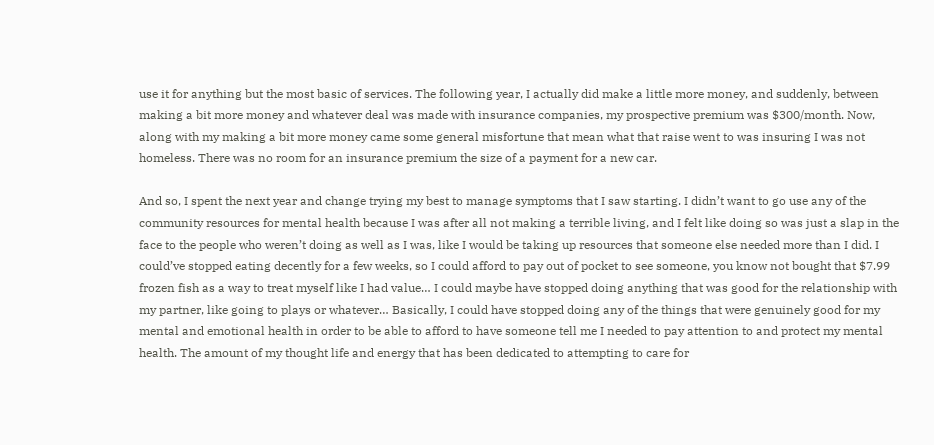use it for anything but the most basic of services. The following year, I actually did make a little more money, and suddenly, between making a bit more money and whatever deal was made with insurance companies, my prospective premium was $300/month. Now, along with my making a bit more money came some general misfortune that mean what that raise went to was insuring I was not homeless. There was no room for an insurance premium the size of a payment for a new car.

And so, I spent the next year and change trying my best to manage symptoms that I saw starting. I didn’t want to go use any of the community resources for mental health because I was after all not making a terrible living, and I felt like doing so was just a slap in the face to the people who weren’t doing as well as I was, like I would be taking up resources that someone else needed more than I did. I could’ve stopped eating decently for a few weeks, so I could afford to pay out of pocket to see someone, you know not bought that $7.99 frozen fish as a way to treat myself like I had value… I could maybe have stopped doing anything that was good for the relationship with my partner, like going to plays or whatever… Basically, I could have stopped doing any of the things that were genuinely good for my mental and emotional health in order to be able to afford to have someone tell me I needed to pay attention to and protect my mental health. The amount of my thought life and energy that has been dedicated to attempting to care for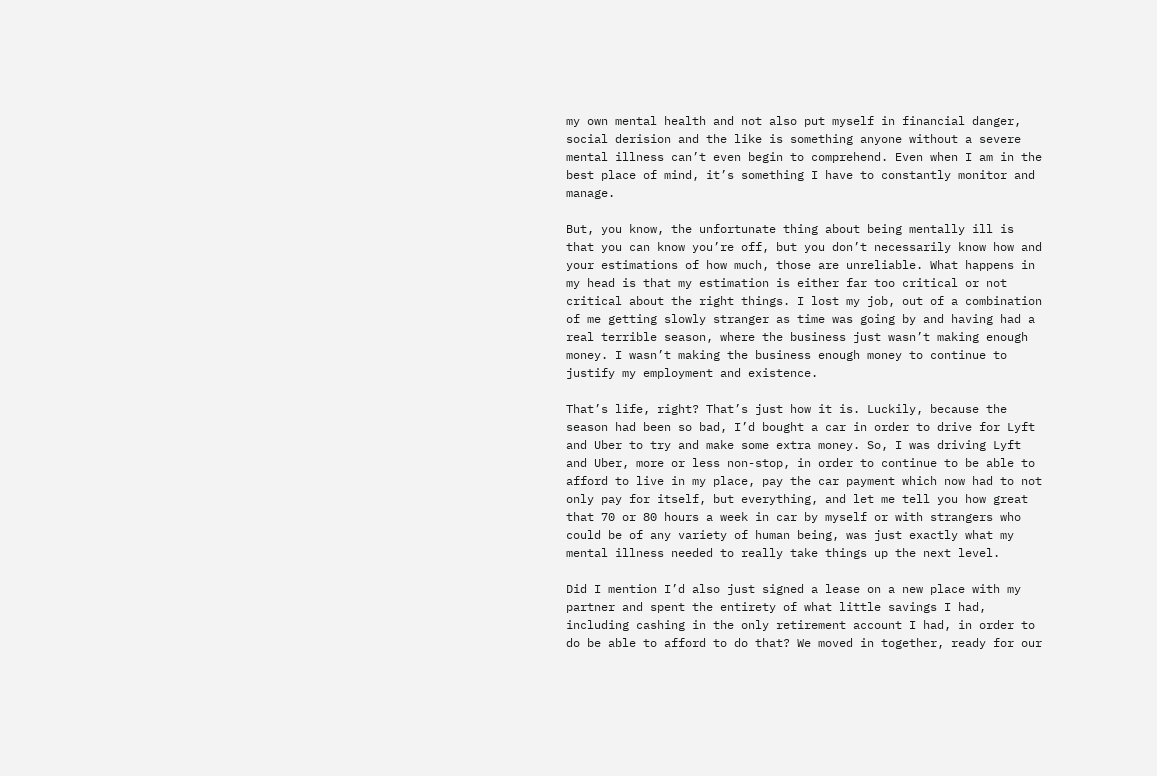my own mental health and not also put myself in financial danger, social derision and the like is something anyone without a severe mental illness can’t even begin to comprehend. Even when I am in the best place of mind, it’s something I have to constantly monitor and manage.

But, you know, the unfortunate thing about being mentally ill is that you can know you’re off, but you don’t necessarily know how and your estimations of how much, those are unreliable. What happens in my head is that my estimation is either far too critical or not critical about the right things. I lost my job, out of a combination of me getting slowly stranger as time was going by and having had a real terrible season, where the business just wasn’t making enough money. I wasn’t making the business enough money to continue to justify my employment and existence.

That’s life, right? That’s just how it is. Luckily, because the season had been so bad, I’d bought a car in order to drive for Lyft and Uber to try and make some extra money. So, I was driving Lyft and Uber, more or less non-stop, in order to continue to be able to afford to live in my place, pay the car payment which now had to not only pay for itself, but everything, and let me tell you how great that 70 or 80 hours a week in car by myself or with strangers who could be of any variety of human being, was just exactly what my mental illness needed to really take things up the next level.

Did I mention I’d also just signed a lease on a new place with my partner and spent the entirety of what little savings I had, including cashing in the only retirement account I had, in order to do be able to afford to do that? We moved in together, ready for our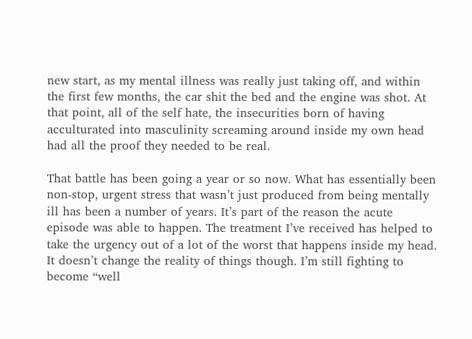new start, as my mental illness was really just taking off, and within the first few months, the car shit the bed and the engine was shot. At that point, all of the self hate, the insecurities born of having acculturated into masculinity screaming around inside my own head had all the proof they needed to be real.

That battle has been going a year or so now. What has essentially been non-stop, urgent stress that wasn’t just produced from being mentally ill has been a number of years. It’s part of the reason the acute episode was able to happen. The treatment I’ve received has helped to take the urgency out of a lot of the worst that happens inside my head. It doesn’t change the reality of things though. I’m still fighting to become “well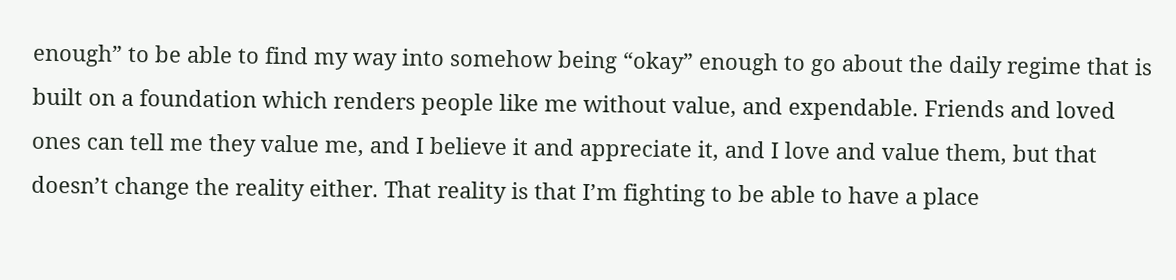enough” to be able to find my way into somehow being “okay” enough to go about the daily regime that is built on a foundation which renders people like me without value, and expendable. Friends and loved ones can tell me they value me, and I believe it and appreciate it, and I love and value them, but that doesn’t change the reality either. That reality is that I’m fighting to be able to have a place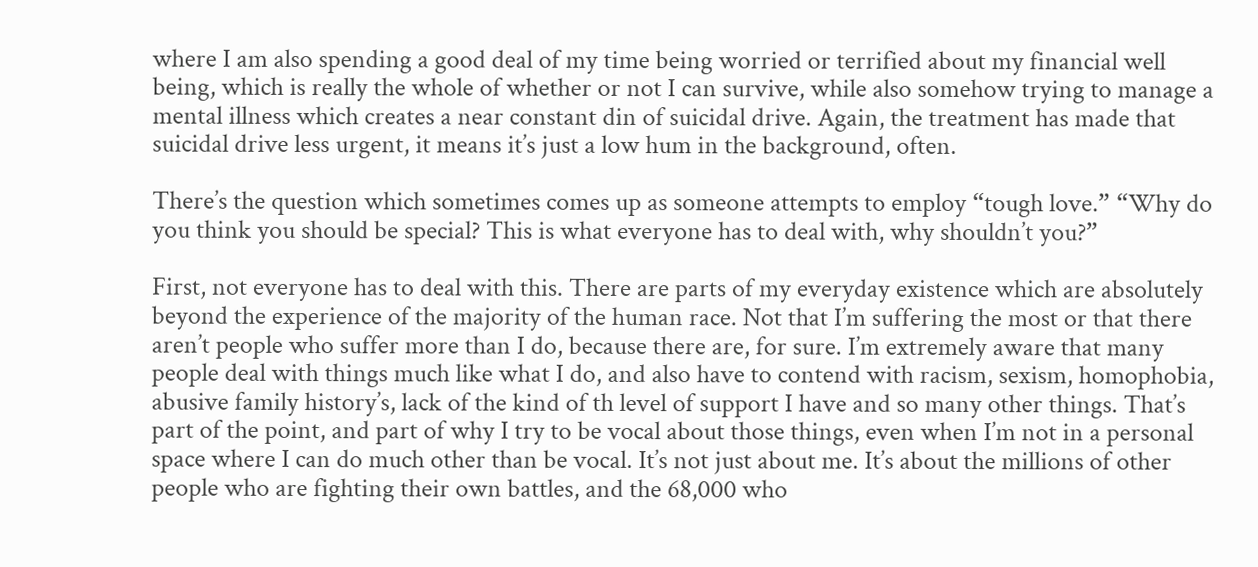where I am also spending a good deal of my time being worried or terrified about my financial well being, which is really the whole of whether or not I can survive, while also somehow trying to manage a mental illness which creates a near constant din of suicidal drive. Again, the treatment has made that suicidal drive less urgent, it means it’s just a low hum in the background, often.

There’s the question which sometimes comes up as someone attempts to employ “tough love.” “Why do you think you should be special? This is what everyone has to deal with, why shouldn’t you?”

First, not everyone has to deal with this. There are parts of my everyday existence which are absolutely beyond the experience of the majority of the human race. Not that I’m suffering the most or that there aren’t people who suffer more than I do, because there are, for sure. I’m extremely aware that many people deal with things much like what I do, and also have to contend with racism, sexism, homophobia, abusive family history’s, lack of the kind of th level of support I have and so many other things. That’s part of the point, and part of why I try to be vocal about those things, even when I’m not in a personal space where I can do much other than be vocal. It’s not just about me. It’s about the millions of other people who are fighting their own battles, and the 68,000 who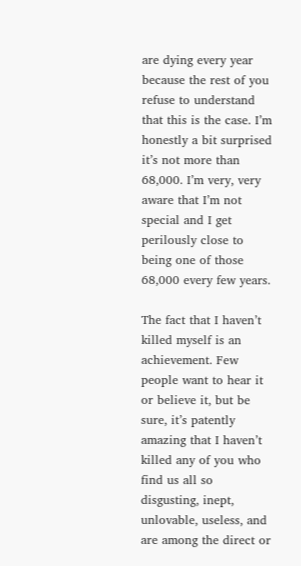are dying every year because the rest of you refuse to understand that this is the case. I’m honestly a bit surprised it’s not more than 68,000. I’m very, very aware that I’m not special and I get perilously close to being one of those 68,000 every few years.

The fact that I haven’t killed myself is an achievement. Few people want to hear it or believe it, but be sure, it’s patently amazing that I haven’t killed any of you who find us all so disgusting, inept, unlovable, useless, and are among the direct or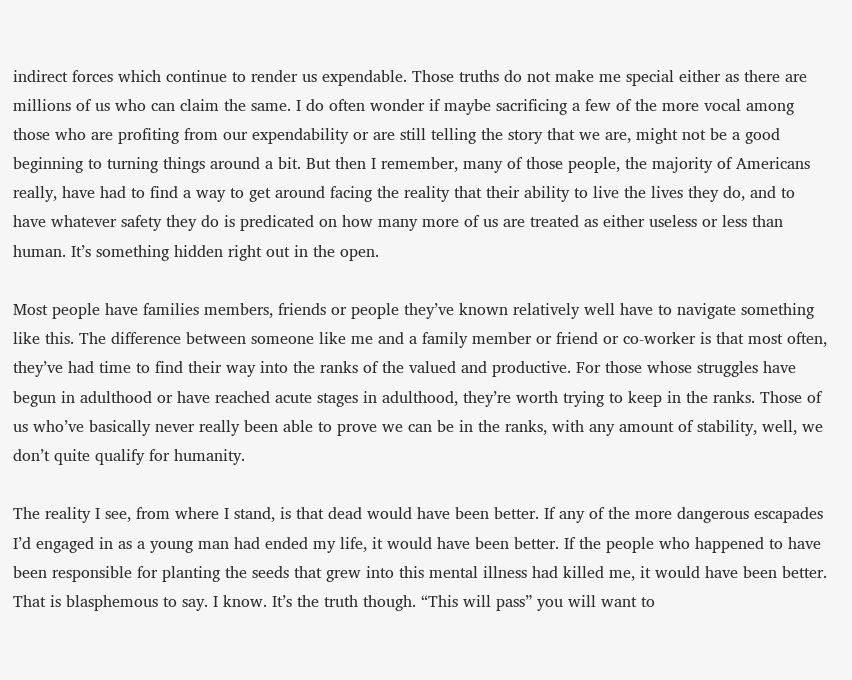indirect forces which continue to render us expendable. Those truths do not make me special either as there are millions of us who can claim the same. I do often wonder if maybe sacrificing a few of the more vocal among those who are profiting from our expendability or are still telling the story that we are, might not be a good beginning to turning things around a bit. But then I remember, many of those people, the majority of Americans really, have had to find a way to get around facing the reality that their ability to live the lives they do, and to have whatever safety they do is predicated on how many more of us are treated as either useless or less than human. It’s something hidden right out in the open.

Most people have families members, friends or people they’ve known relatively well have to navigate something like this. The difference between someone like me and a family member or friend or co-worker is that most often, they’ve had time to find their way into the ranks of the valued and productive. For those whose struggles have begun in adulthood or have reached acute stages in adulthood, they’re worth trying to keep in the ranks. Those of us who’ve basically never really been able to prove we can be in the ranks, with any amount of stability, well, we don’t quite qualify for humanity.

The reality I see, from where I stand, is that dead would have been better. If any of the more dangerous escapades I’d engaged in as a young man had ended my life, it would have been better. If the people who happened to have been responsible for planting the seeds that grew into this mental illness had killed me, it would have been better. That is blasphemous to say. I know. It’s the truth though. “This will pass” you will want to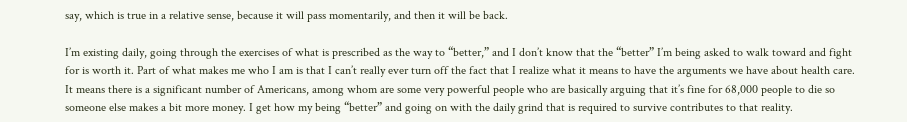say, which is true in a relative sense, because it will pass momentarily, and then it will be back.

I’m existing daily, going through the exercises of what is prescribed as the way to “better,” and I don’t know that the “better” I’m being asked to walk toward and fight for is worth it. Part of what makes me who I am is that I can’t really ever turn off the fact that I realize what it means to have the arguments we have about health care. It means there is a significant number of Americans, among whom are some very powerful people who are basically arguing that it’s fine for 68,000 people to die so someone else makes a bit more money. I get how my being “better” and going on with the daily grind that is required to survive contributes to that reality.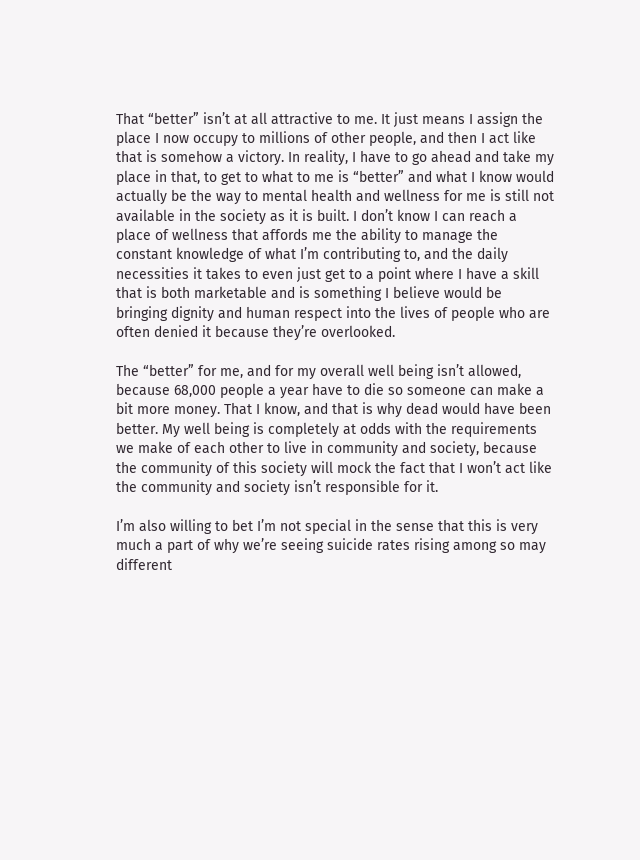That “better” isn’t at all attractive to me. It just means I assign the place I now occupy to millions of other people, and then I act like that is somehow a victory. In reality, I have to go ahead and take my place in that, to get to what to me is “better” and what I know would actually be the way to mental health and wellness for me is still not available in the society as it is built. I don’t know I can reach a place of wellness that affords me the ability to manage the constant knowledge of what I’m contributing to, and the daily necessities it takes to even just get to a point where I have a skill that is both marketable and is something I believe would be bringing dignity and human respect into the lives of people who are often denied it because they’re overlooked.

The “better” for me, and for my overall well being isn’t allowed, because 68,000 people a year have to die so someone can make a bit more money. That I know, and that is why dead would have been better. My well being is completely at odds with the requirements we make of each other to live in community and society, because the community of this society will mock the fact that I won’t act like the community and society isn’t responsible for it.

I’m also willing to bet I’m not special in the sense that this is very much a part of why we’re seeing suicide rates rising among so may different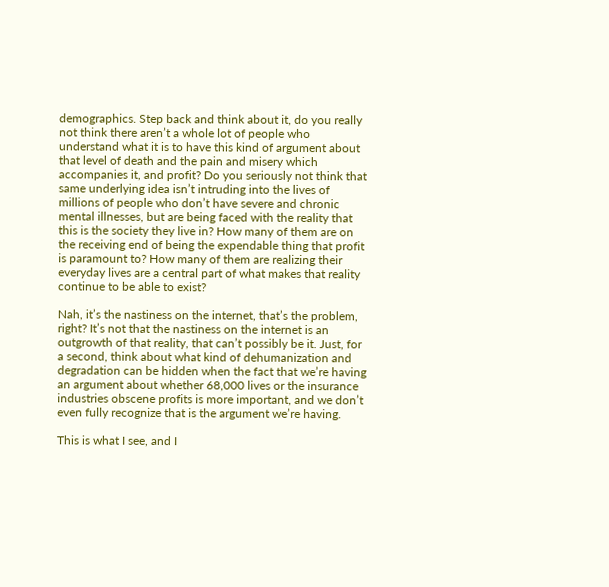demographics. Step back and think about it, do you really not think there aren’t a whole lot of people who understand what it is to have this kind of argument about that level of death and the pain and misery which accompanies it, and profit? Do you seriously not think that same underlying idea isn’t intruding into the lives of millions of people who don’t have severe and chronic mental illnesses, but are being faced with the reality that this is the society they live in? How many of them are on the receiving end of being the expendable thing that profit is paramount to? How many of them are realizing their everyday lives are a central part of what makes that reality continue to be able to exist?

Nah, it’s the nastiness on the internet, that’s the problem, right? It’s not that the nastiness on the internet is an outgrowth of that reality, that can’t possibly be it. Just, for a second, think about what kind of dehumanization and degradation can be hidden when the fact that we’re having an argument about whether 68,000 lives or the insurance industries obscene profits is more important, and we don’t even fully recognize that is the argument we’re having.

This is what I see, and I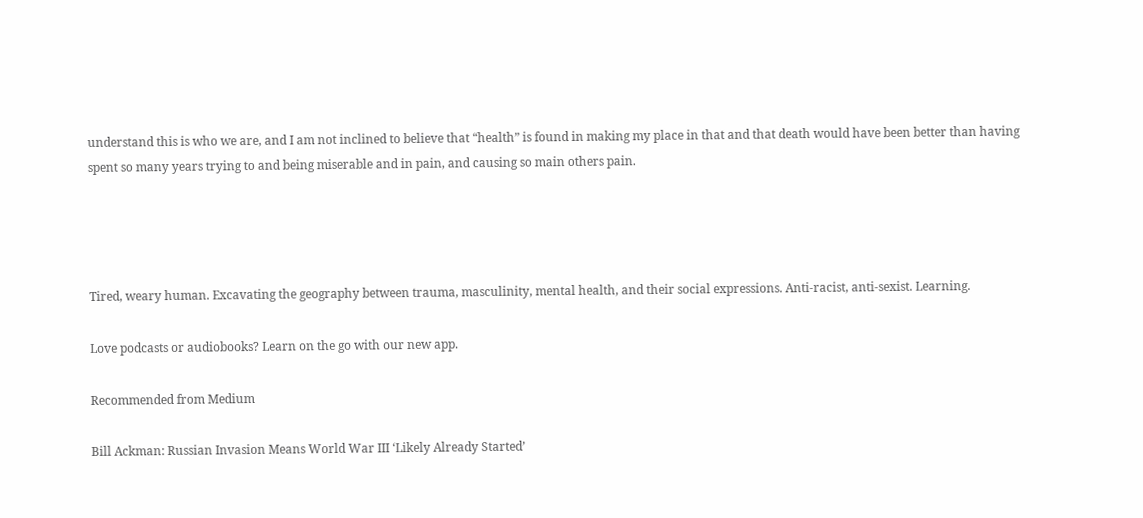understand this is who we are, and I am not inclined to believe that “health” is found in making my place in that and that death would have been better than having spent so many years trying to and being miserable and in pain, and causing so main others pain.




Tired, weary human. Excavating the geography between trauma, masculinity, mental health, and their social expressions. Anti-racist, anti-sexist. Learning.

Love podcasts or audiobooks? Learn on the go with our new app.

Recommended from Medium

Bill Ackman: Russian Invasion Means World War III ‘Likely Already Started’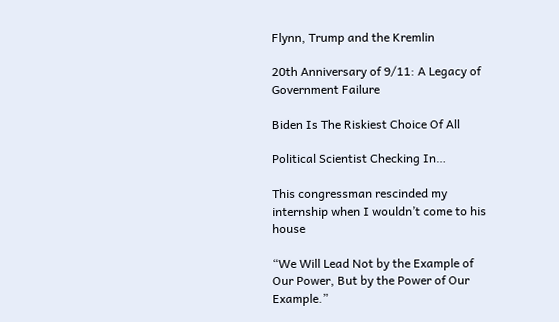Flynn, Trump and the Kremlin

20th Anniversary of 9/11: A Legacy of Government Failure

Biden Is The Riskiest Choice Of All

Political Scientist Checking In…

This congressman rescinded my internship when I wouldn’t come to his house

“We Will Lead Not by the Example of Our Power, But by the Power of Our Example.”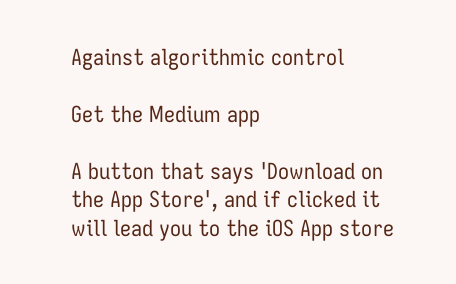Against algorithmic control

Get the Medium app

A button that says 'Download on the App Store', and if clicked it will lead you to the iOS App store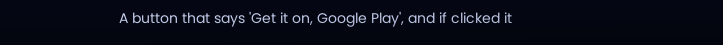A button that says 'Get it on, Google Play', and if clicked it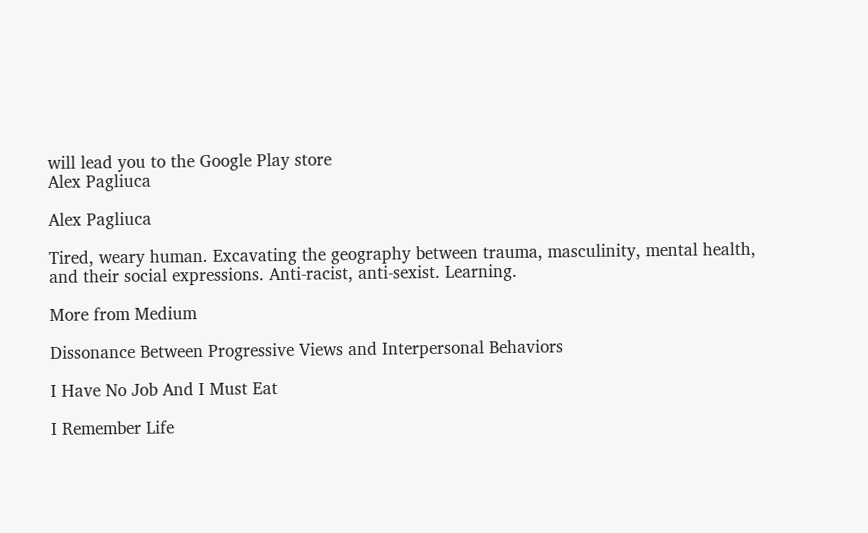will lead you to the Google Play store
Alex Pagliuca

Alex Pagliuca

Tired, weary human. Excavating the geography between trauma, masculinity, mental health, and their social expressions. Anti-racist, anti-sexist. Learning.

More from Medium

Dissonance Between Progressive Views and Interpersonal Behaviors

I Have No Job And I Must Eat

I Remember Life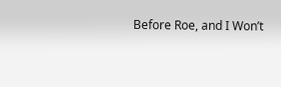Before Roe, and I Won’t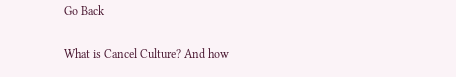Go Back

What is Cancel Culture? And how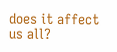does it affect us all?